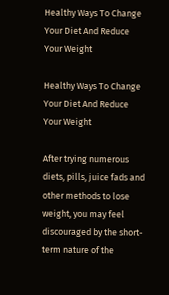Healthy Ways To Change Your Diet And Reduce Your Weight

Healthy Ways To Change Your Diet And Reduce Your Weight

After trying numerous diets, pills, juice fads and other methods to lose weight, you may feel discouraged by the short-term nature of the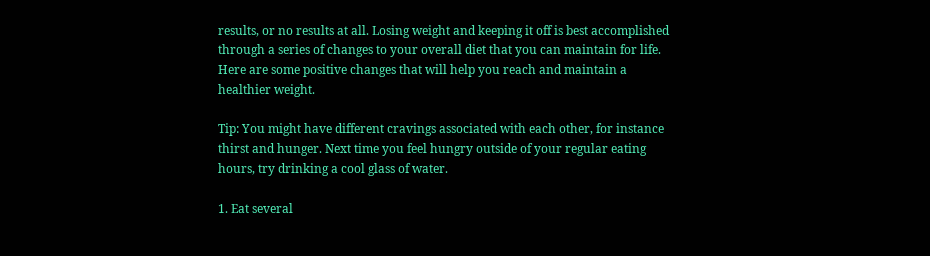results, or no results at all. Losing weight and keeping it off is best accomplished through a series of changes to your overall diet that you can maintain for life. Here are some positive changes that will help you reach and maintain a healthier weight.

Tip: You might have different cravings associated with each other, for instance thirst and hunger. Next time you feel hungry outside of your regular eating hours, try drinking a cool glass of water.

1. Eat several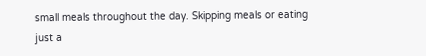small meals throughout the day. Skipping meals or eating just a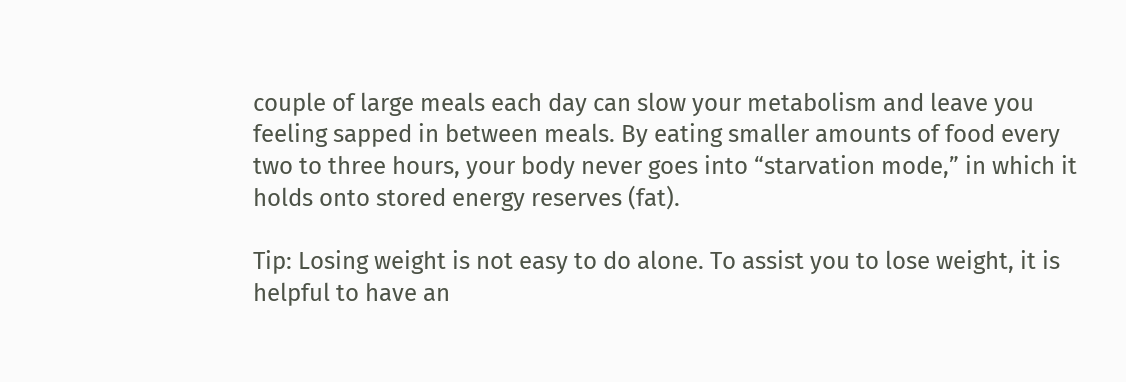couple of large meals each day can slow your metabolism and leave you feeling sapped in between meals. By eating smaller amounts of food every two to three hours, your body never goes into “starvation mode,” in which it holds onto stored energy reserves (fat).

Tip: Losing weight is not easy to do alone. To assist you to lose weight, it is helpful to have an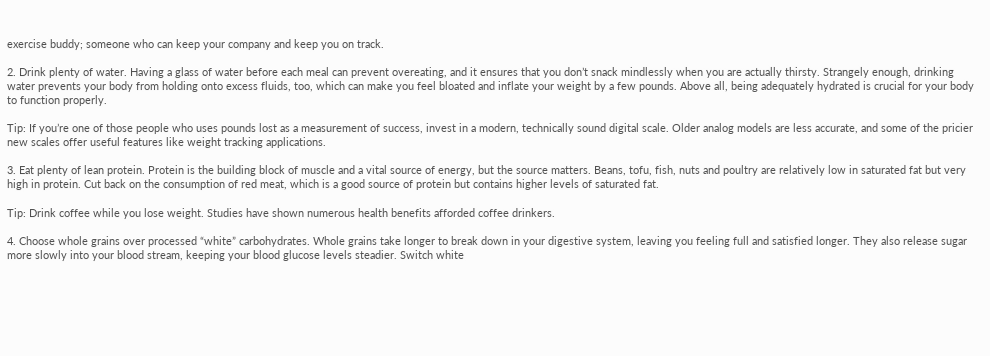exercise buddy; someone who can keep your company and keep you on track.

2. Drink plenty of water. Having a glass of water before each meal can prevent overeating, and it ensures that you don’t snack mindlessly when you are actually thirsty. Strangely enough, drinking water prevents your body from holding onto excess fluids, too, which can make you feel bloated and inflate your weight by a few pounds. Above all, being adequately hydrated is crucial for your body to function properly.

Tip: If you’re one of those people who uses pounds lost as a measurement of success, invest in a modern, technically sound digital scale. Older analog models are less accurate, and some of the pricier new scales offer useful features like weight tracking applications.

3. Eat plenty of lean protein. Protein is the building block of muscle and a vital source of energy, but the source matters. Beans, tofu, fish, nuts and poultry are relatively low in saturated fat but very high in protein. Cut back on the consumption of red meat, which is a good source of protein but contains higher levels of saturated fat.

Tip: Drink coffee while you lose weight. Studies have shown numerous health benefits afforded coffee drinkers.

4. Choose whole grains over processed “white” carbohydrates. Whole grains take longer to break down in your digestive system, leaving you feeling full and satisfied longer. They also release sugar more slowly into your blood stream, keeping your blood glucose levels steadier. Switch white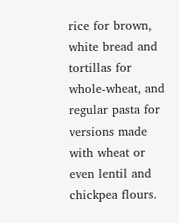rice for brown, white bread and tortillas for whole-wheat, and regular pasta for versions made with wheat or even lentil and chickpea flours.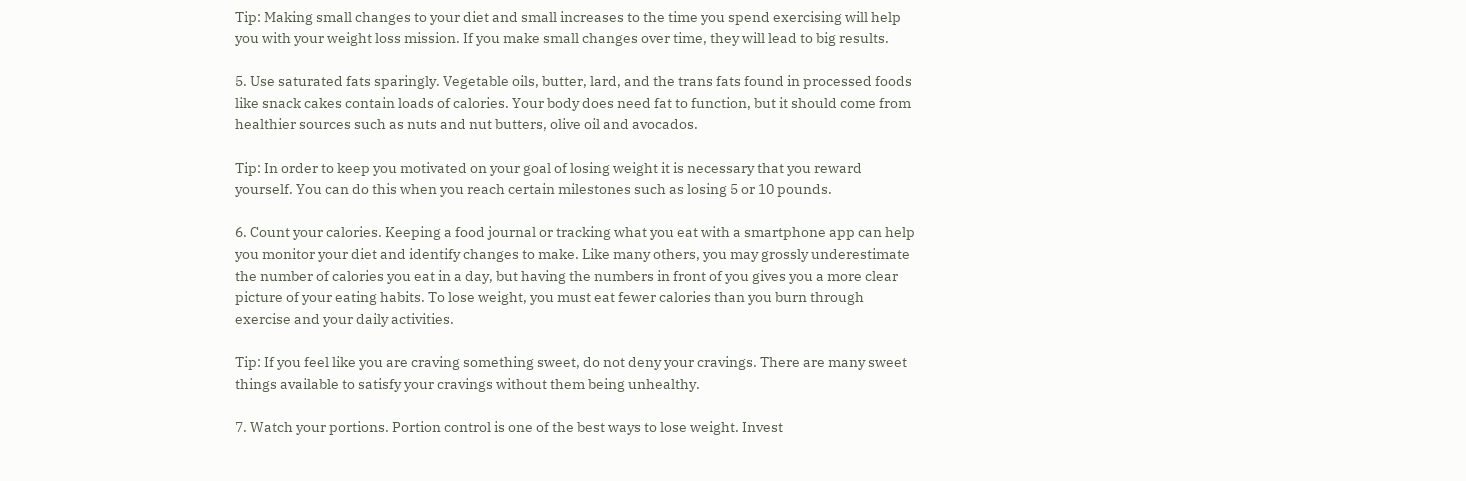Tip: Making small changes to your diet and small increases to the time you spend exercising will help you with your weight loss mission. If you make small changes over time, they will lead to big results.

5. Use saturated fats sparingly. Vegetable oils, butter, lard, and the trans fats found in processed foods like snack cakes contain loads of calories. Your body does need fat to function, but it should come from healthier sources such as nuts and nut butters, olive oil and avocados.

Tip: In order to keep you motivated on your goal of losing weight it is necessary that you reward yourself. You can do this when you reach certain milestones such as losing 5 or 10 pounds.

6. Count your calories. Keeping a food journal or tracking what you eat with a smartphone app can help you monitor your diet and identify changes to make. Like many others, you may grossly underestimate the number of calories you eat in a day, but having the numbers in front of you gives you a more clear picture of your eating habits. To lose weight, you must eat fewer calories than you burn through exercise and your daily activities.

Tip: If you feel like you are craving something sweet, do not deny your cravings. There are many sweet things available to satisfy your cravings without them being unhealthy.

7. Watch your portions. Portion control is one of the best ways to lose weight. Invest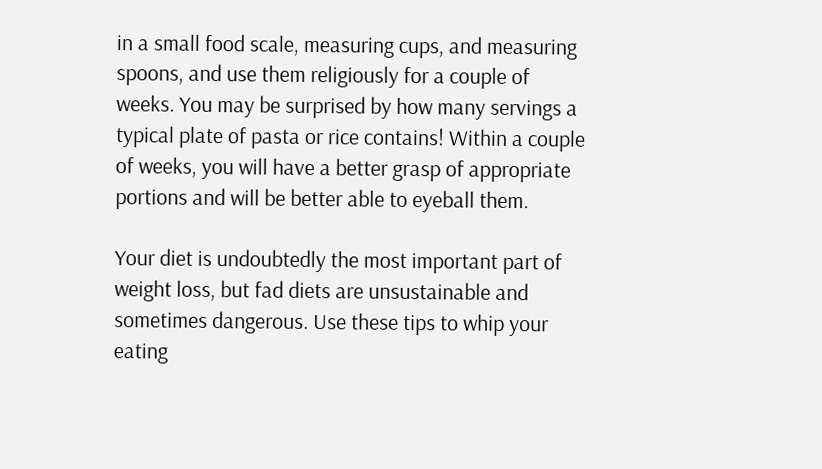in a small food scale, measuring cups, and measuring spoons, and use them religiously for a couple of weeks. You may be surprised by how many servings a typical plate of pasta or rice contains! Within a couple of weeks, you will have a better grasp of appropriate portions and will be better able to eyeball them.

Your diet is undoubtedly the most important part of weight loss, but fad diets are unsustainable and sometimes dangerous. Use these tips to whip your eating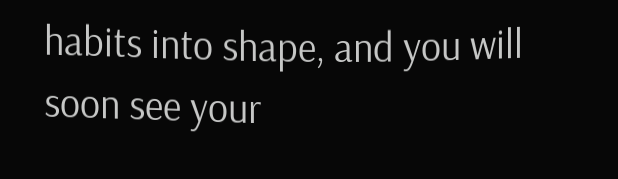habits into shape, and you will soon see your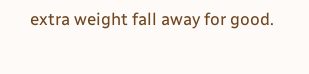extra weight fall away for good.